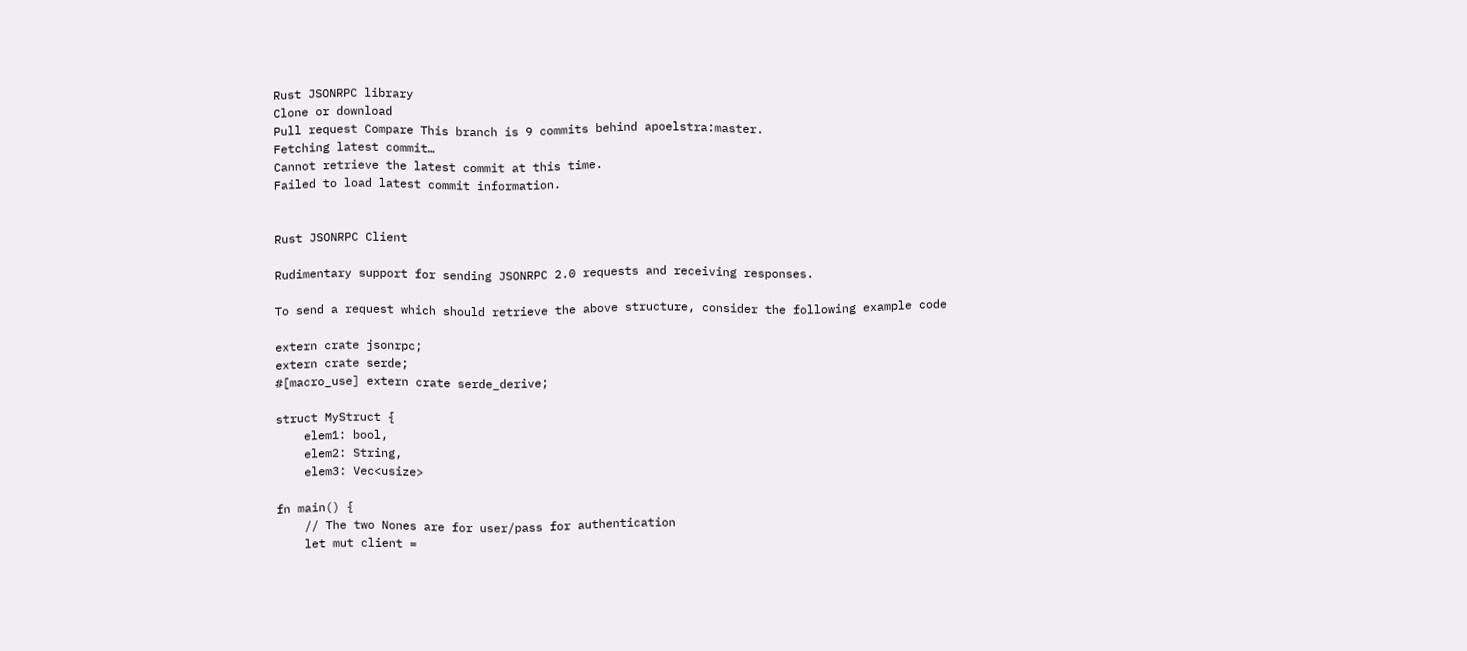Rust JSONRPC library
Clone or download
Pull request Compare This branch is 9 commits behind apoelstra:master.
Fetching latest commit…
Cannot retrieve the latest commit at this time.
Failed to load latest commit information.


Rust JSONRPC Client

Rudimentary support for sending JSONRPC 2.0 requests and receiving responses.

To send a request which should retrieve the above structure, consider the following example code

extern crate jsonrpc;
extern crate serde;
#[macro_use] extern crate serde_derive;

struct MyStruct {
    elem1: bool,
    elem2: String,
    elem3: Vec<usize>

fn main() {
    // The two Nones are for user/pass for authentication
    let mut client =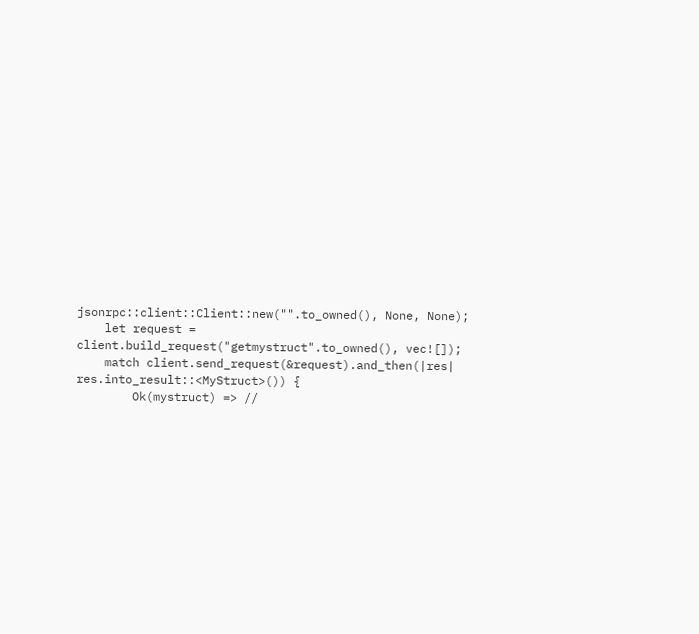jsonrpc::client::Client::new("".to_owned(), None, None);
    let request = client.build_request("getmystruct".to_owned(), vec![]);
    match client.send_request(&request).and_then(|res| res.into_result::<MyStruct>()) {
        Ok(mystruct) => //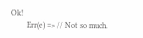Ok!
        Err(e) => // Not so much.